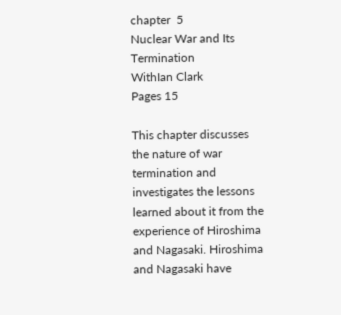chapter  5
Nuclear War and Its Termination
WithIan Clark
Pages 15

This chapter discusses the nature of war termination and investigates the lessons learned about it from the experience of Hiroshima and Nagasaki. Hiroshima and Nagasaki have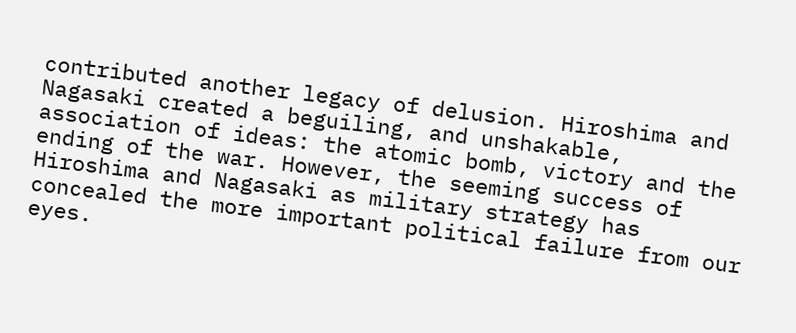contributed another legacy of delusion. Hiroshima and Nagasaki created a beguiling, and unshakable, association of ideas: the atomic bomb, victory and the ending of the war. However, the seeming success of Hiroshima and Nagasaki as military strategy has concealed the more important political failure from our eyes.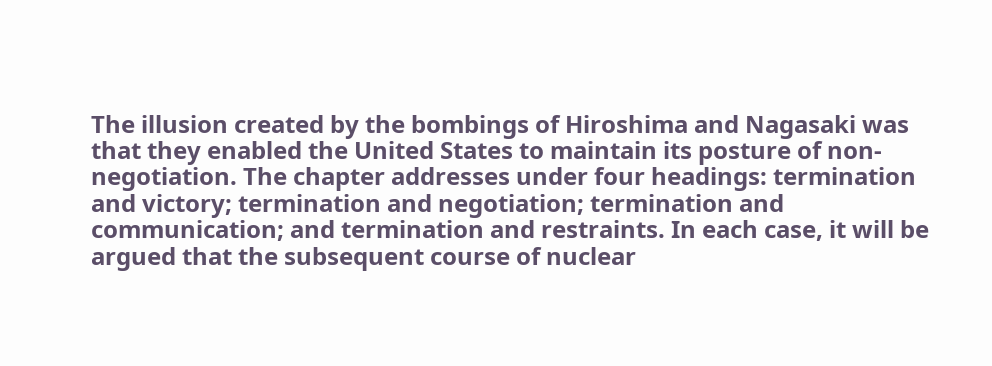The illusion created by the bombings of Hiroshima and Nagasaki was that they enabled the United States to maintain its posture of non-negotiation. The chapter addresses under four headings: termination and victory; termination and negotiation; termination and communication; and termination and restraints. In each case, it will be argued that the subsequent course of nuclear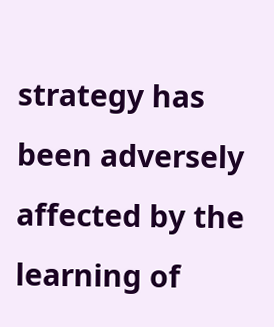strategy has been adversely affected by the learning of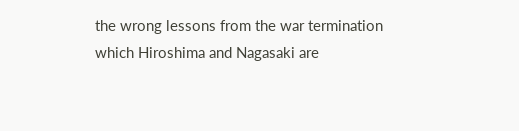the wrong lessons from the war termination which Hiroshima and Nagasaki are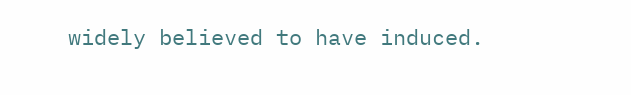widely believed to have induced.